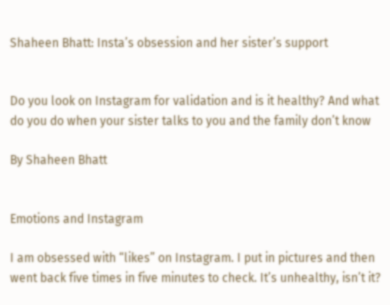Shaheen Bhatt: Insta’s obsession and her sister’s support


Do you look on Instagram for validation and is it healthy? And what do you do when your sister talks to you and the family don’t know

By Shaheen Bhatt


Emotions and Instagram

I am obsessed with “likes” on Instagram. I put in pictures and then went back five times in five minutes to check. It’s unhealthy, isn’t it?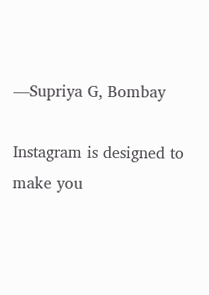—Supriya G, Bombay

Instagram is designed to make you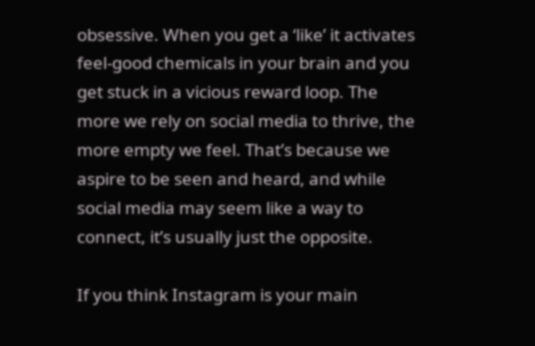obsessive. When you get a ‘like’ it activates feel-good chemicals in your brain and you get stuck in a vicious reward loop. The more we rely on social media to thrive, the more empty we feel. That’s because we aspire to be seen and heard, and while social media may seem like a way to connect, it’s usually just the opposite.

If you think Instagram is your main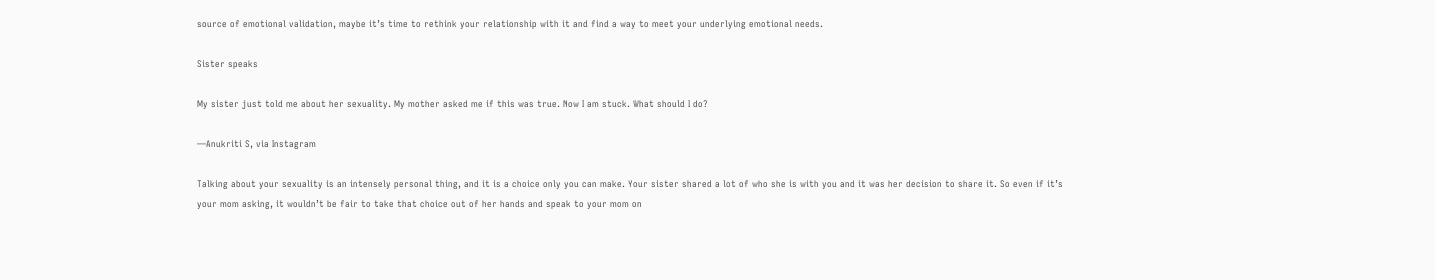source of emotional validation, maybe it’s time to rethink your relationship with it and find a way to meet your underlying emotional needs.

Sister speaks

My sister just told me about her sexuality. My mother asked me if this was true. Now I am stuck. What should I do?

—Anukriti S, via Instagram

Talking about your sexuality is an intensely personal thing, and it is a choice only you can make. Your sister shared a lot of who she is with you and it was her decision to share it. So even if it’s your mom asking, it wouldn’t be fair to take that choice out of her hands and speak to your mom on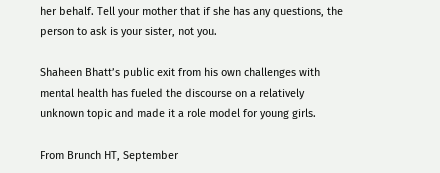her behalf. Tell your mother that if she has any questions, the person to ask is your sister, not you.

Shaheen Bhatt’s public exit from his own challenges with mental health has fueled the discourse on a relatively unknown topic and made it a role model for young girls.

From Brunch HT, September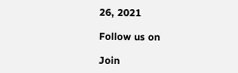26, 2021

Follow us on

Join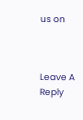us on



Leave A Reply